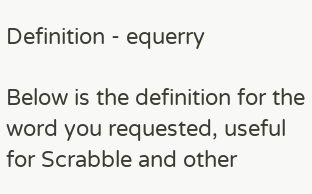Definition - equerry

Below is the definition for the word you requested, useful for Scrabble and other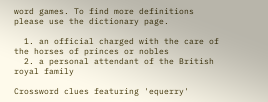word games. To find more definitions please use the dictionary page.

  1. an official charged with the care of the horses of princes or nobles
  2. a personal attendant of the British royal family

Crossword clues featuring 'equerry'